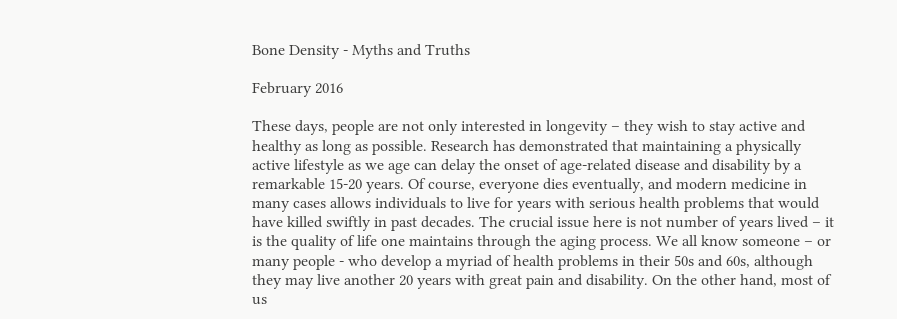Bone Density - Myths and Truths

February 2016

These days, people are not only interested in longevity – they wish to stay active and healthy as long as possible. Research has demonstrated that maintaining a physically active lifestyle as we age can delay the onset of age-related disease and disability by a remarkable 15-20 years. Of course, everyone dies eventually, and modern medicine in many cases allows individuals to live for years with serious health problems that would have killed swiftly in past decades. The crucial issue here is not number of years lived – it is the quality of life one maintains through the aging process. We all know someone – or many people - who develop a myriad of health problems in their 50s and 60s, although they may live another 20 years with great pain and disability. On the other hand, most of us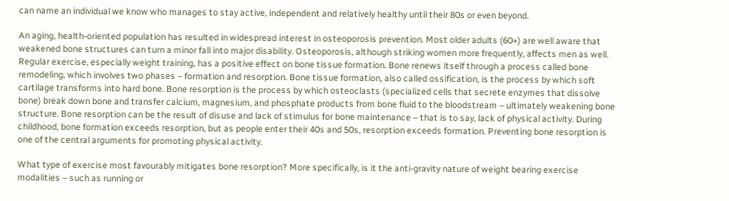can name an individual we know who manages to stay active, independent and relatively healthy until their 80s or even beyond.

An aging, health-oriented population has resulted in widespread interest in osteoporosis prevention. Most older adults (60+) are well aware that weakened bone structures can turn a minor fall into major disability. Osteoporosis, although striking women more frequently, affects men as well. Regular exercise, especially weight training, has a positive effect on bone tissue formation. Bone renews itself through a process called bone remodeling, which involves two phases – formation and resorption. Bone tissue formation, also called ossification, is the process by which soft cartilage transforms into hard bone. Bone resorption is the process by which osteoclasts (specialized cells that secrete enzymes that dissolve bone) break down bone and transfer calcium, magnesium, and phosphate products from bone fluid to the bloodstream – ultimately weakening bone structure. Bone resorption can be the result of disuse and lack of stimulus for bone maintenance – that is to say, lack of physical activity. During childhood, bone formation exceeds resorption, but as people enter their 40s and 50s, resorption exceeds formation. Preventing bone resorption is one of the central arguments for promoting physical activity.

What type of exercise most favourably mitigates bone resorption? More specifically, is it the anti-gravity nature of weight bearing exercise modalities – such as running or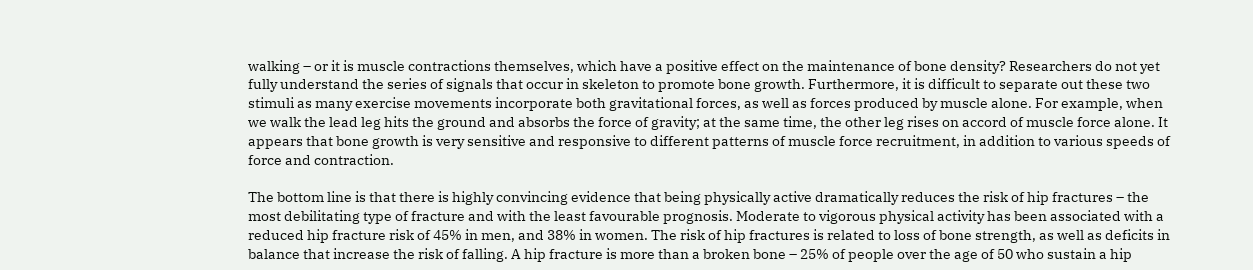walking – or it is muscle contractions themselves, which have a positive effect on the maintenance of bone density? Researchers do not yet fully understand the series of signals that occur in skeleton to promote bone growth. Furthermore, it is difficult to separate out these two stimuli as many exercise movements incorporate both gravitational forces, as well as forces produced by muscle alone. For example, when we walk the lead leg hits the ground and absorbs the force of gravity; at the same time, the other leg rises on accord of muscle force alone. It appears that bone growth is very sensitive and responsive to different patterns of muscle force recruitment, in addition to various speeds of force and contraction.

The bottom line is that there is highly convincing evidence that being physically active dramatically reduces the risk of hip fractures – the most debilitating type of fracture and with the least favourable prognosis. Moderate to vigorous physical activity has been associated with a reduced hip fracture risk of 45% in men, and 38% in women. The risk of hip fractures is related to loss of bone strength, as well as deficits in balance that increase the risk of falling. A hip fracture is more than a broken bone – 25% of people over the age of 50 who sustain a hip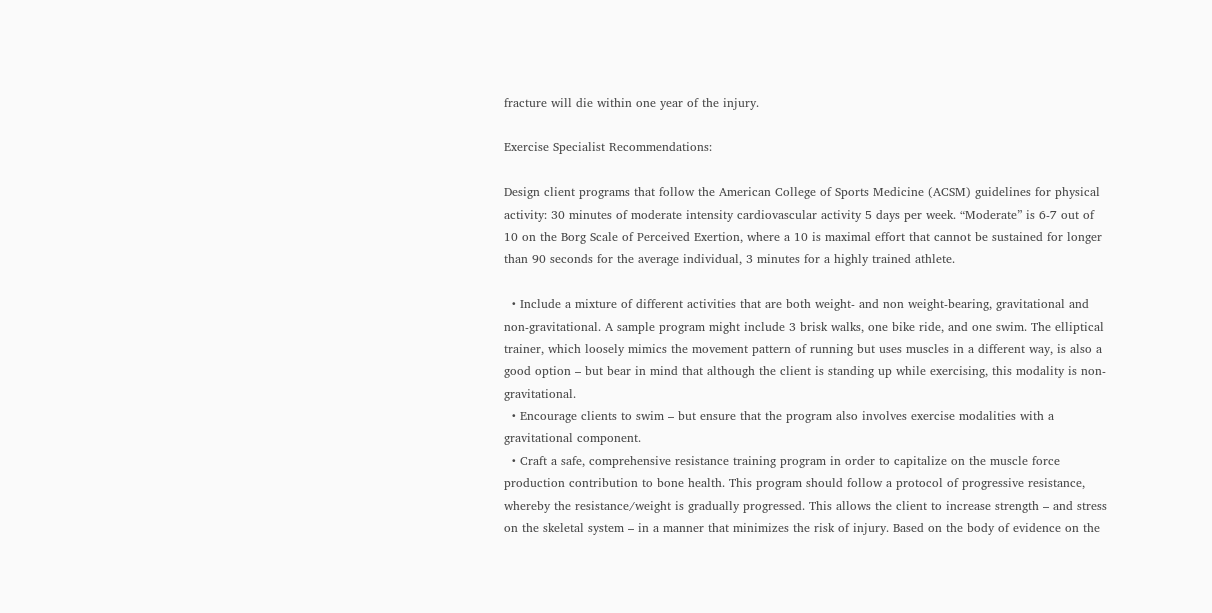fracture will die within one year of the injury.

Exercise Specialist Recommendations:

Design client programs that follow the American College of Sports Medicine (ACSM) guidelines for physical activity: 30 minutes of moderate intensity cardiovascular activity 5 days per week. “Moderate” is 6-7 out of 10 on the Borg Scale of Perceived Exertion, where a 10 is maximal effort that cannot be sustained for longer than 90 seconds for the average individual, 3 minutes for a highly trained athlete.

  • Include a mixture of different activities that are both weight- and non weight-bearing, gravitational and non-gravitational. A sample program might include 3 brisk walks, one bike ride, and one swim. The elliptical trainer, which loosely mimics the movement pattern of running but uses muscles in a different way, is also a good option – but bear in mind that although the client is standing up while exercising, this modality is non-gravitational.
  • Encourage clients to swim – but ensure that the program also involves exercise modalities with a gravitational component.
  • Craft a safe, comprehensive resistance training program in order to capitalize on the muscle force production contribution to bone health. This program should follow a protocol of progressive resistance, whereby the resistance/weight is gradually progressed. This allows the client to increase strength – and stress on the skeletal system – in a manner that minimizes the risk of injury. Based on the body of evidence on the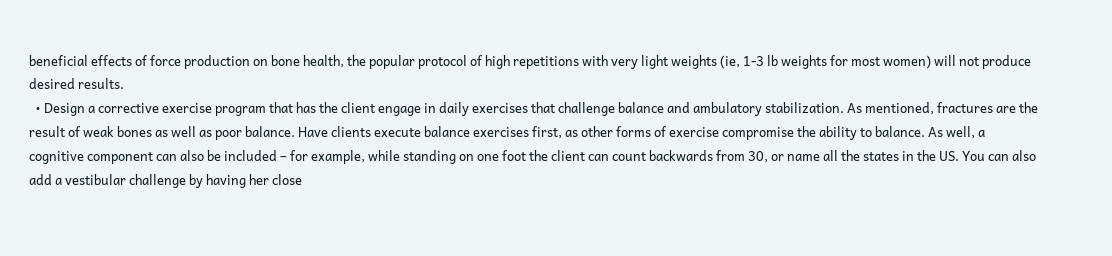beneficial effects of force production on bone health, the popular protocol of high repetitions with very light weights (ie, 1-3 lb weights for most women) will not produce desired results.
  • Design a corrective exercise program that has the client engage in daily exercises that challenge balance and ambulatory stabilization. As mentioned, fractures are the result of weak bones as well as poor balance. Have clients execute balance exercises first, as other forms of exercise compromise the ability to balance. As well, a cognitive component can also be included – for example, while standing on one foot the client can count backwards from 30, or name all the states in the US. You can also add a vestibular challenge by having her close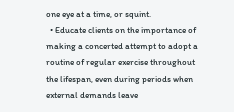one eye at a time, or squint.
  • Educate clients on the importance of making a concerted attempt to adopt a routine of regular exercise throughout the lifespan, even during periods when external demands leave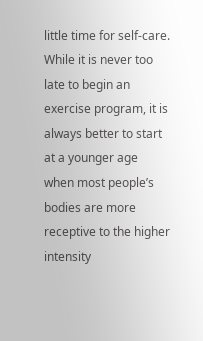little time for self-care. While it is never too late to begin an exercise program, it is always better to start at a younger age when most people’s bodies are more receptive to the higher intensity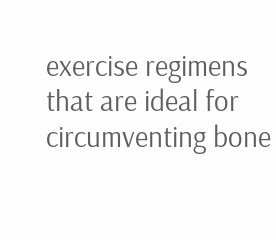exercise regimens that are ideal for circumventing bone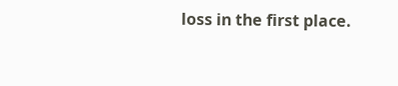loss in the first place.